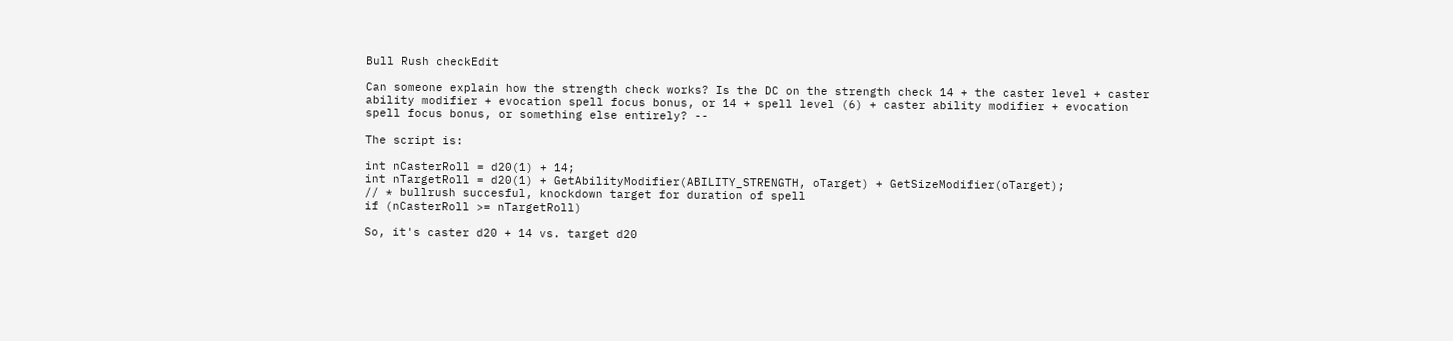Bull Rush checkEdit

Can someone explain how the strength check works? Is the DC on the strength check 14 + the caster level + caster ability modifier + evocation spell focus bonus, or 14 + spell level (6) + caster ability modifier + evocation spell focus bonus, or something else entirely? --

The script is:

int nCasterRoll = d20(1) + 14;
int nTargetRoll = d20(1) + GetAbilityModifier(ABILITY_STRENGTH, oTarget) + GetSizeModifier(oTarget);
// * bullrush succesful, knockdown target for duration of spell
if (nCasterRoll >= nTargetRoll)

So, it's caster d20 + 14 vs. target d20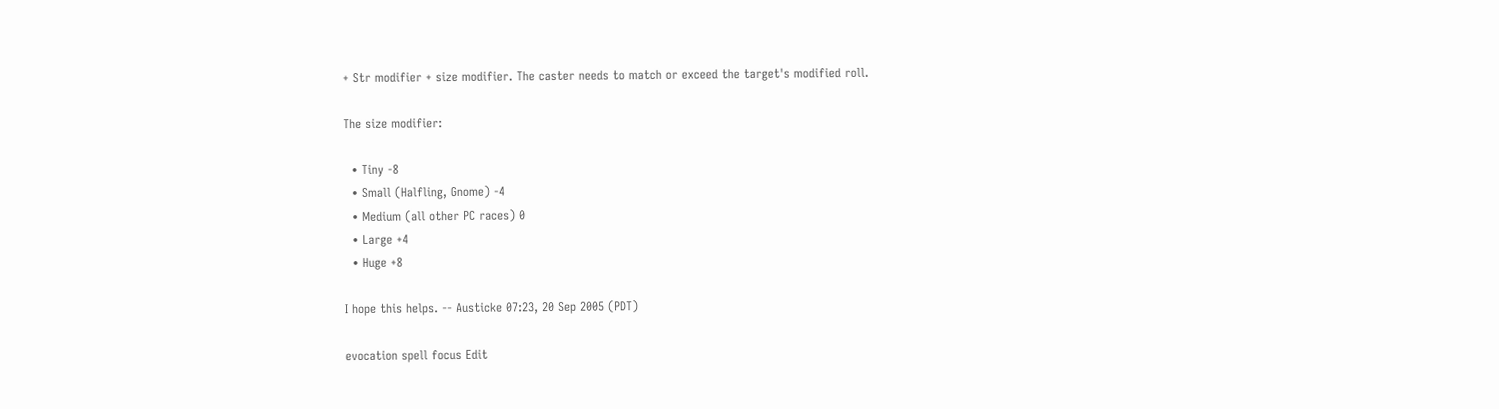+ Str modifier + size modifier. The caster needs to match or exceed the target's modified roll.

The size modifier:

  • Tiny -8
  • Small (Halfling, Gnome) -4
  • Medium (all other PC races) 0
  • Large +4
  • Huge +8

I hope this helps. -- Austicke 07:23, 20 Sep 2005 (PDT)

evocation spell focus Edit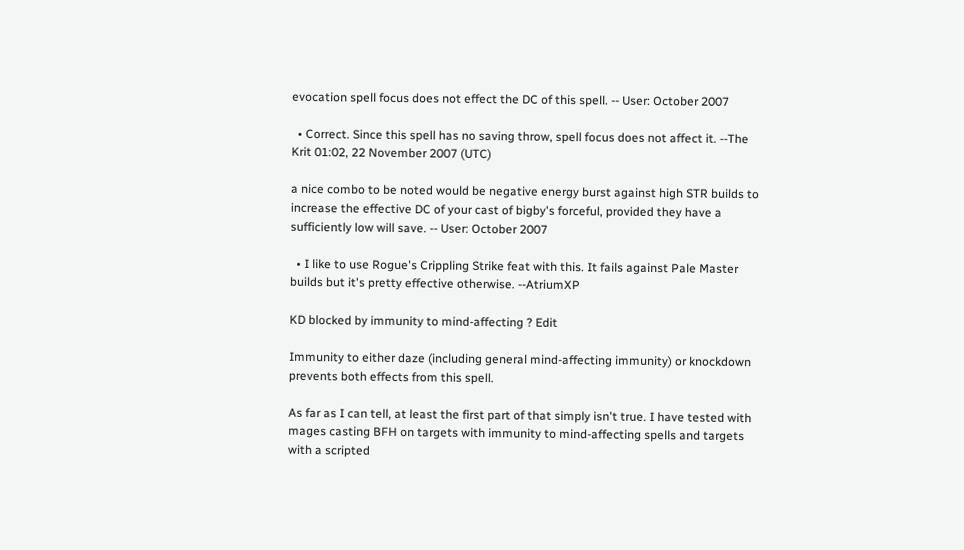evocation spell focus does not effect the DC of this spell. -- User: October 2007

  • Correct. Since this spell has no saving throw, spell focus does not affect it. --The Krit 01:02, 22 November 2007 (UTC)

a nice combo to be noted would be negative energy burst against high STR builds to increase the effective DC of your cast of bigby's forceful, provided they have a sufficiently low will save. -- User: October 2007

  • I like to use Rogue's Crippling Strike feat with this. It fails against Pale Master builds but it's pretty effective otherwise. --AtriumXP

KD blocked by immunity to mind-affecting ? Edit

Immunity to either daze (including general mind-affecting immunity) or knockdown prevents both effects from this spell.

As far as I can tell, at least the first part of that simply isn't true. I have tested with mages casting BFH on targets with immunity to mind-affecting spells and targets with a scripted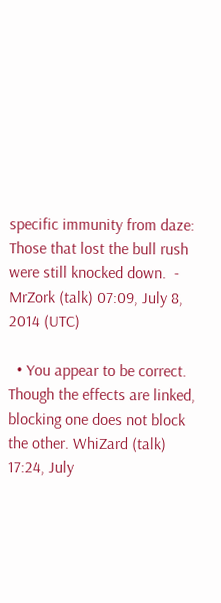specific immunity from daze: Those that lost the bull rush were still knocked down.  - MrZork (talk) 07:09, July 8, 2014 (UTC)

  • You appear to be correct. Though the effects are linked, blocking one does not block the other. WhiZard (talk) 17:24, July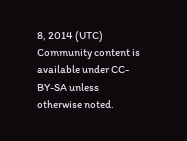8, 2014 (UTC)
Community content is available under CC-BY-SA unless otherwise noted.